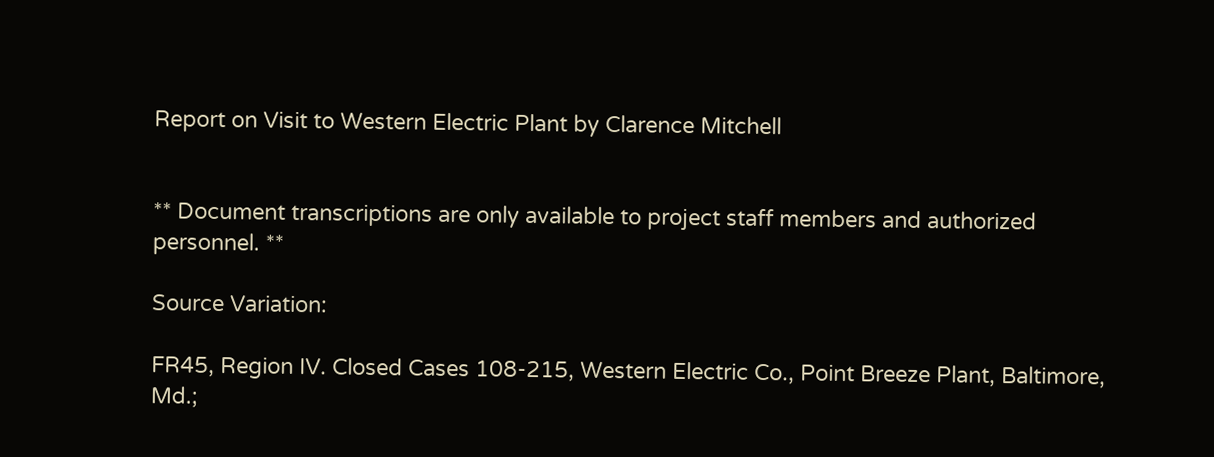Report on Visit to Western Electric Plant by Clarence Mitchell


** Document transcriptions are only available to project staff members and authorized personnel. **

Source Variation:

FR45, Region IV. Closed Cases 108-215, Western Electric Co., Point Breeze Plant, Baltimore, Md.;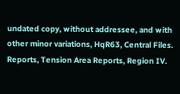undated copy, without addressee, and with other minor variations, HqR63, Central Files. Reports, Tension Area Reports, Region IV.